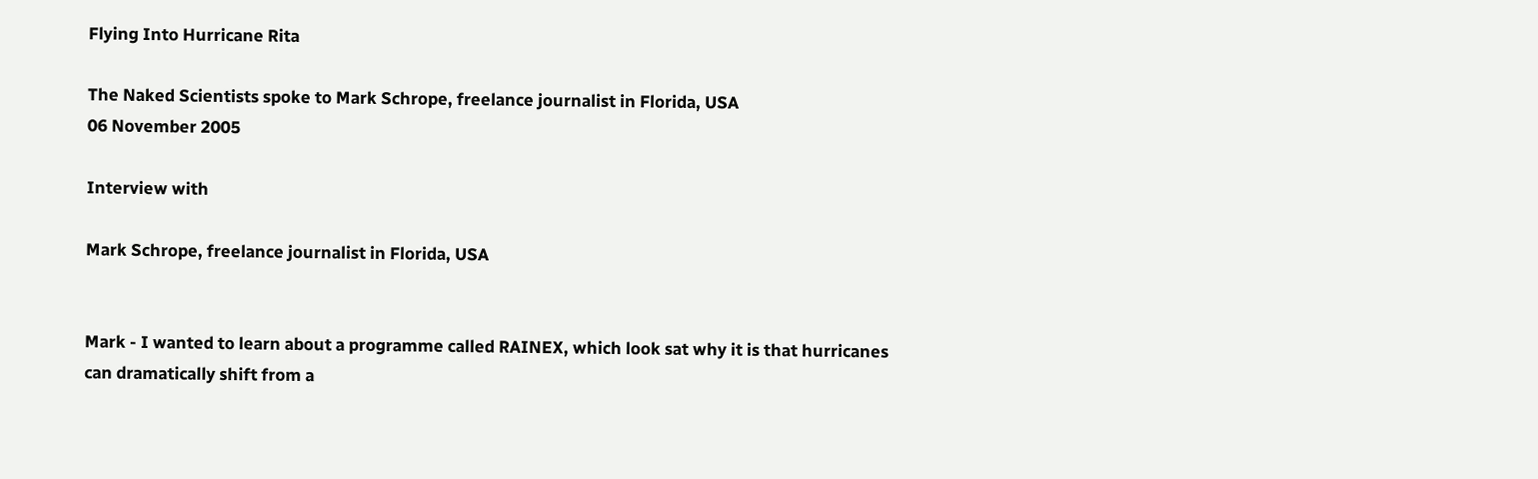Flying Into Hurricane Rita

The Naked Scientists spoke to Mark Schrope, freelance journalist in Florida, USA
06 November 2005

Interview with

Mark Schrope, freelance journalist in Florida, USA


Mark - I wanted to learn about a programme called RAINEX, which look sat why it is that hurricanes can dramatically shift from a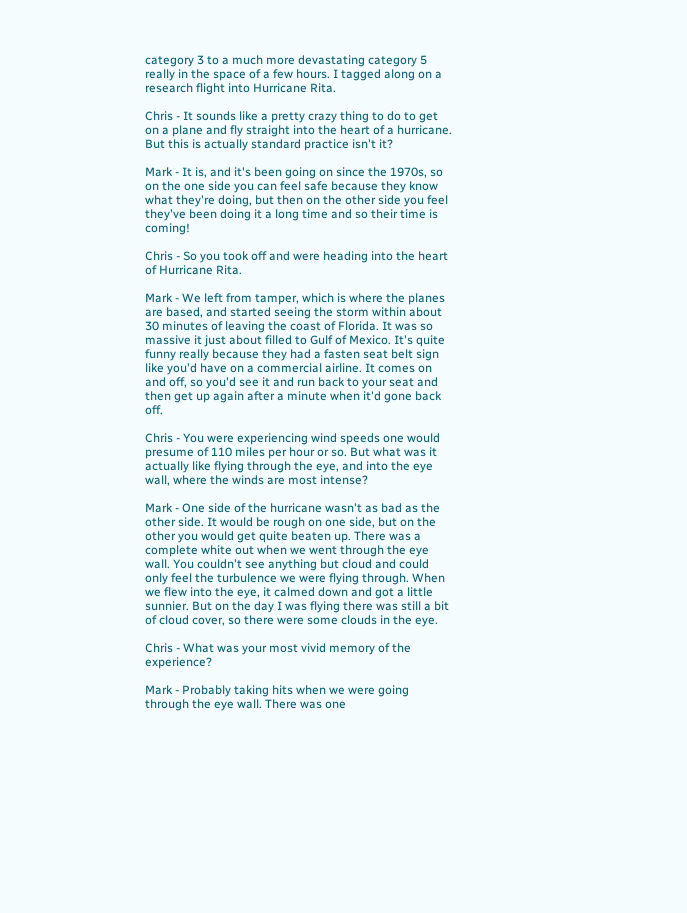category 3 to a much more devastating category 5 really in the space of a few hours. I tagged along on a research flight into Hurricane Rita.

Chris - It sounds like a pretty crazy thing to do to get on a plane and fly straight into the heart of a hurricane. But this is actually standard practice isn't it?

Mark - It is, and it's been going on since the 1970s, so on the one side you can feel safe because they know what they're doing, but then on the other side you feel they've been doing it a long time and so their time is coming!

Chris - So you took off and were heading into the heart of Hurricane Rita.

Mark - We left from tamper, which is where the planes are based, and started seeing the storm within about 30 minutes of leaving the coast of Florida. It was so massive it just about filled to Gulf of Mexico. It's quite funny really because they had a fasten seat belt sign like you'd have on a commercial airline. It comes on and off, so you'd see it and run back to your seat and then get up again after a minute when it'd gone back off.

Chris - You were experiencing wind speeds one would presume of 110 miles per hour or so. But what was it actually like flying through the eye, and into the eye wall, where the winds are most intense?

Mark - One side of the hurricane wasn't as bad as the other side. It would be rough on one side, but on the other you would get quite beaten up. There was a complete white out when we went through the eye wall. You couldn't see anything but cloud and could only feel the turbulence we were flying through. When we flew into the eye, it calmed down and got a little sunnier. But on the day I was flying there was still a bit of cloud cover, so there were some clouds in the eye.

Chris - What was your most vivid memory of the experience?

Mark - Probably taking hits when we were going through the eye wall. There was one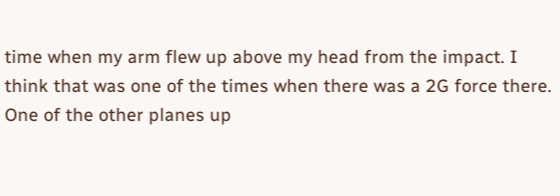time when my arm flew up above my head from the impact. I think that was one of the times when there was a 2G force there. One of the other planes up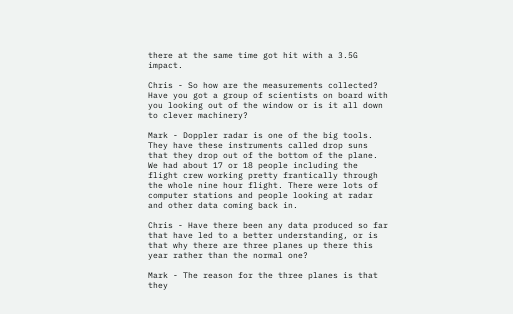there at the same time got hit with a 3.5G impact.

Chris - So how are the measurements collected? Have you got a group of scientists on board with you looking out of the window or is it all down to clever machinery?

Mark - Doppler radar is one of the big tools. They have these instruments called drop suns that they drop out of the bottom of the plane. We had about 17 or 18 people including the flight crew working pretty frantically through the whole nine hour flight. There were lots of computer stations and people looking at radar and other data coming back in.

Chris - Have there been any data produced so far that have led to a better understanding, or is that why there are three planes up there this year rather than the normal one?

Mark - The reason for the three planes is that they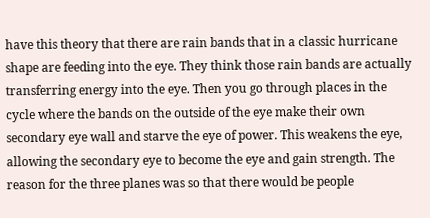have this theory that there are rain bands that in a classic hurricane shape are feeding into the eye. They think those rain bands are actually transferring energy into the eye. Then you go through places in the cycle where the bands on the outside of the eye make their own secondary eye wall and starve the eye of power. This weakens the eye, allowing the secondary eye to become the eye and gain strength. The reason for the three planes was so that there would be people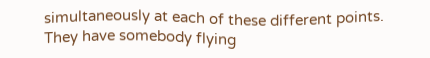simultaneously at each of these different points. They have somebody flying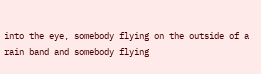into the eye, somebody flying on the outside of a rain band and somebody flying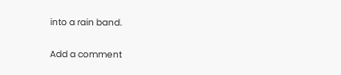into a rain band.


Add a comment